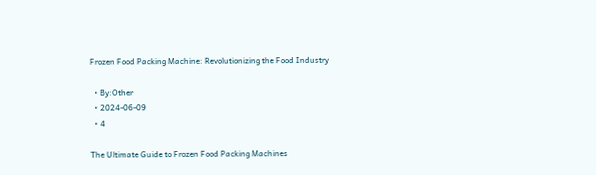Frozen Food Packing Machine: Revolutionizing the Food Industry

  • By:Other
  • 2024-06-09
  • 4

The Ultimate Guide to Frozen Food Packing Machines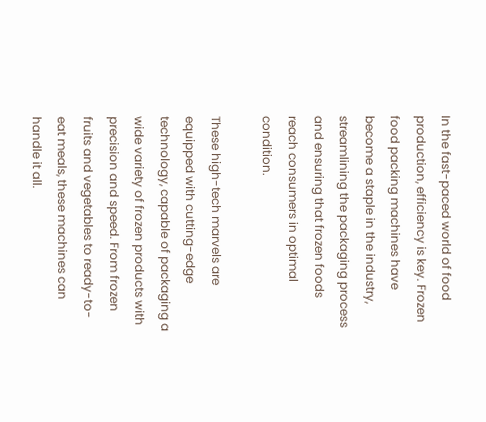In the fast-paced world of food production, efficiency is key. Frozen food packing machines have become a staple in the industry, streamlining the packaging process and ensuring that frozen foods reach consumers in optimal condition.

These high-tech marvels are equipped with cutting-edge technology, capable of packaging a wide variety of frozen products with precision and speed. From frozen fruits and vegetables to ready-to-eat meals, these machines can handle it all.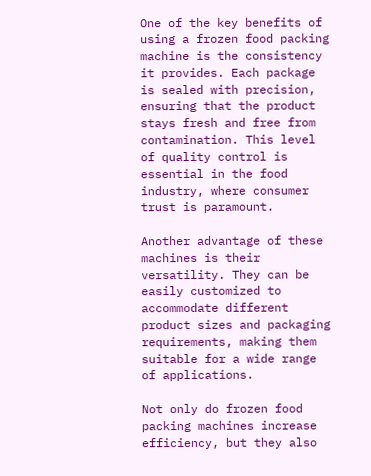One of the key benefits of using a frozen food packing machine is the consistency it provides. Each package is sealed with precision, ensuring that the product stays fresh and free from contamination. This level of quality control is essential in the food industry, where consumer trust is paramount.

Another advantage of these machines is their versatility. They can be easily customized to accommodate different product sizes and packaging requirements, making them suitable for a wide range of applications.

Not only do frozen food packing machines increase efficiency, but they also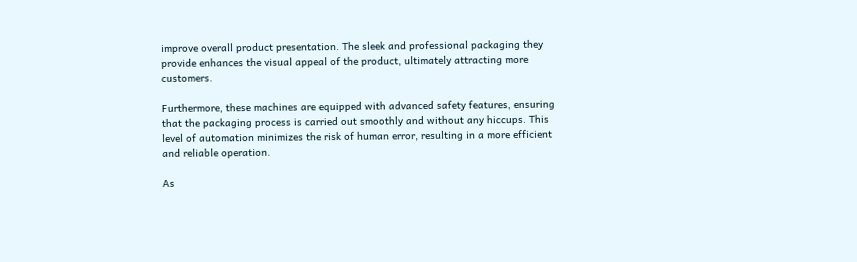improve overall product presentation. The sleek and professional packaging they provide enhances the visual appeal of the product, ultimately attracting more customers.

Furthermore, these machines are equipped with advanced safety features, ensuring that the packaging process is carried out smoothly and without any hiccups. This level of automation minimizes the risk of human error, resulting in a more efficient and reliable operation.

As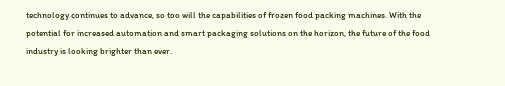technology continues to advance, so too will the capabilities of frozen food packing machines. With the potential for increased automation and smart packaging solutions on the horizon, the future of the food industry is looking brighter than ever.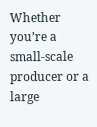Whether you’re a small-scale producer or a large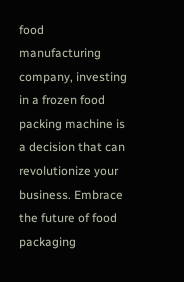food manufacturing company, investing in a frozen food packing machine is a decision that can revolutionize your business. Embrace the future of food packaging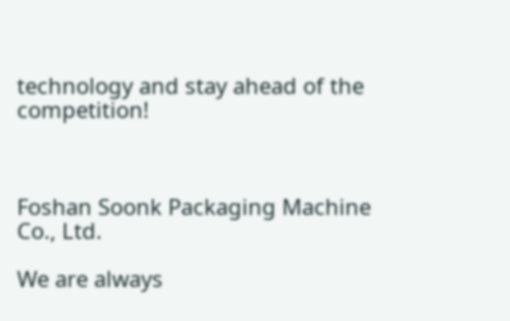technology and stay ahead of the competition!



Foshan Soonk Packaging Machine Co., Ltd.

We are always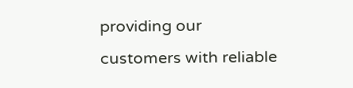providing our customers with reliable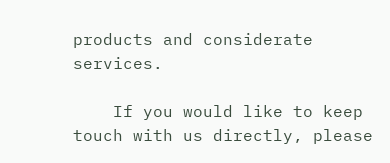products and considerate services.

    If you would like to keep touch with us directly, please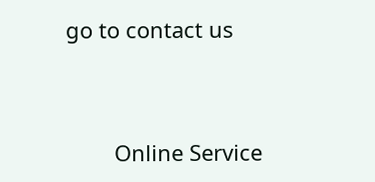go to contact us



        Online Service